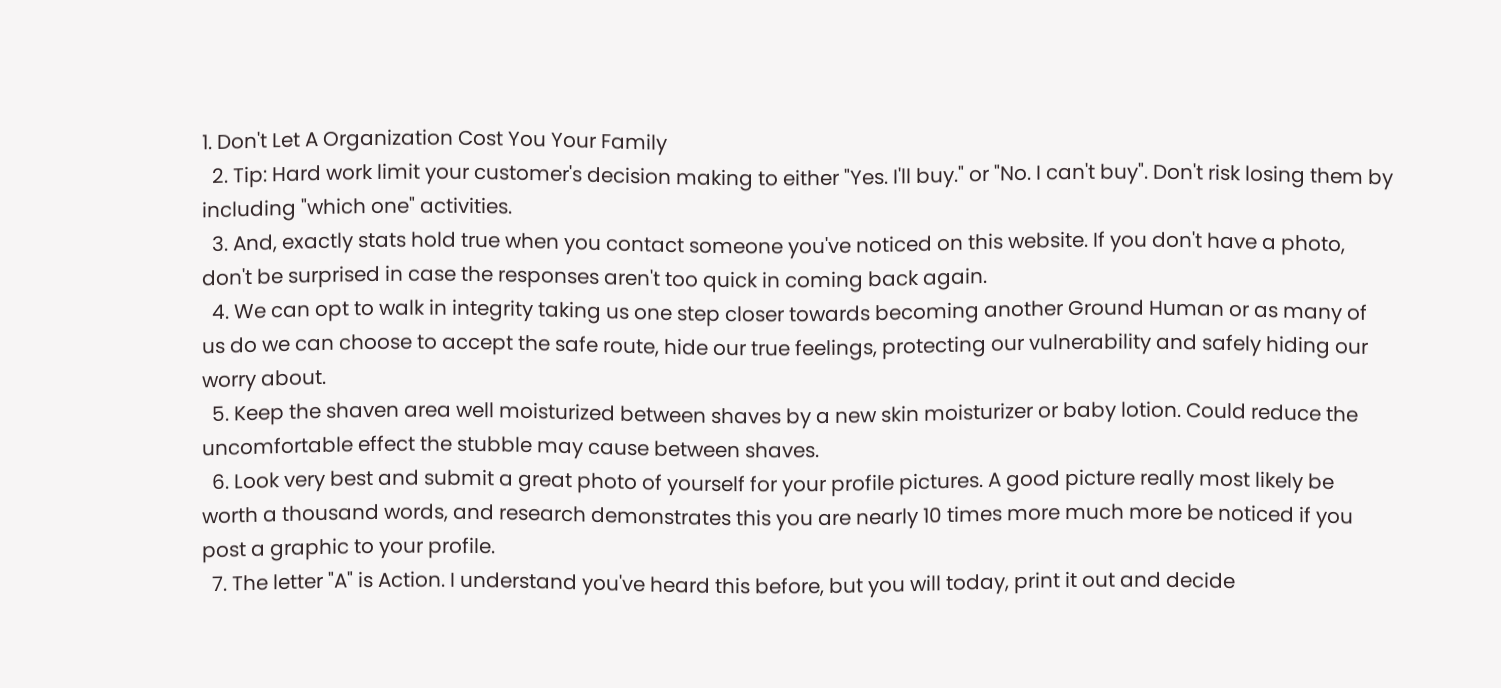1. Don't Let A Organization Cost You Your Family
  2. Tip: Hard work limit your customer's decision making to either "Yes. I'll buy." or "No. I can't buy". Don't risk losing them by including "which one" activities.
  3. And, exactly stats hold true when you contact someone you've noticed on this website. If you don't have a photo, don't be surprised in case the responses aren't too quick in coming back again.
  4. We can opt to walk in integrity taking us one step closer towards becoming another Ground Human or as many of us do we can choose to accept the safe route, hide our true feelings, protecting our vulnerability and safely hiding our worry about.
  5. Keep the shaven area well moisturized between shaves by a new skin moisturizer or baby lotion. Could reduce the uncomfortable effect the stubble may cause between shaves.
  6. Look very best and submit a great photo of yourself for your profile pictures. A good picture really most likely be worth a thousand words, and research demonstrates this you are nearly 10 times more much more be noticed if you post a graphic to your profile.
  7. The letter "A" is Action. I understand you've heard this before, but you will today, print it out and decide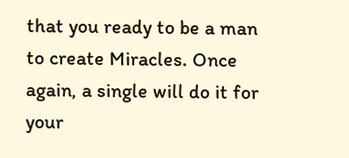that you ready to be a man to create Miracles. Once again, a single will do it for your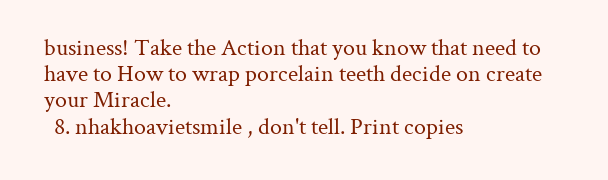business! Take the Action that you know that need to have to How to wrap porcelain teeth decide on create your Miracle.
  8. nhakhoavietsmile , don't tell. Print copies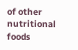of other nutritional foods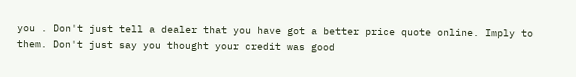you . Don't just tell a dealer that you have got a better price quote online. Imply to them. Don't just say you thought your credit was good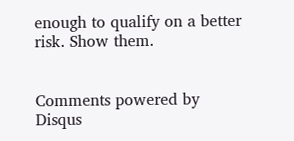enough to qualify on a better risk. Show them.


Comments powered by Disqus